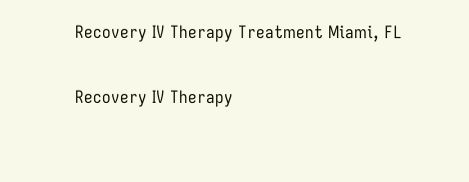Recovery IV Therapy Treatment Miami, FL

Recovery IV Therapy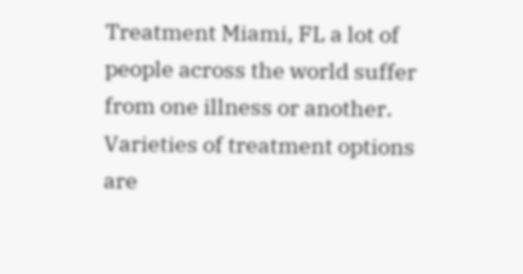Treatment Miami, FL a lot of people across the world suffer from one illness or another. Varieties of treatment options are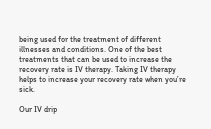being used for the treatment of different illnesses and conditions. One of the best treatments that can be used to increase the recovery rate is IV therapy. Taking IV therapy helps to increase your recovery rate when you’re sick.

Our IV drip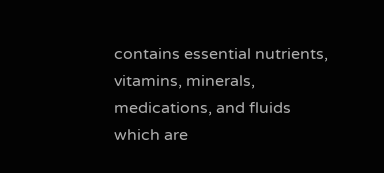contains essential nutrients, vitamins, minerals, medications, and fluids which are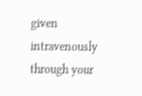given intravenously through your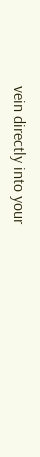vein directly into your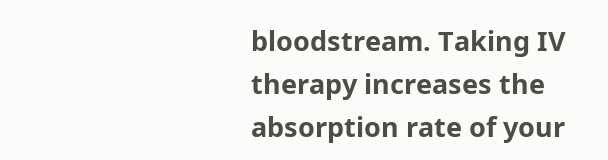bloodstream. Taking IV therapy increases the absorption rate of your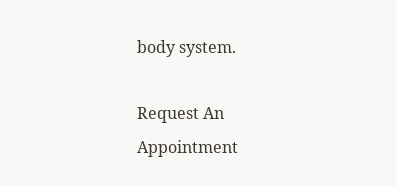body system.

Request An Appointment